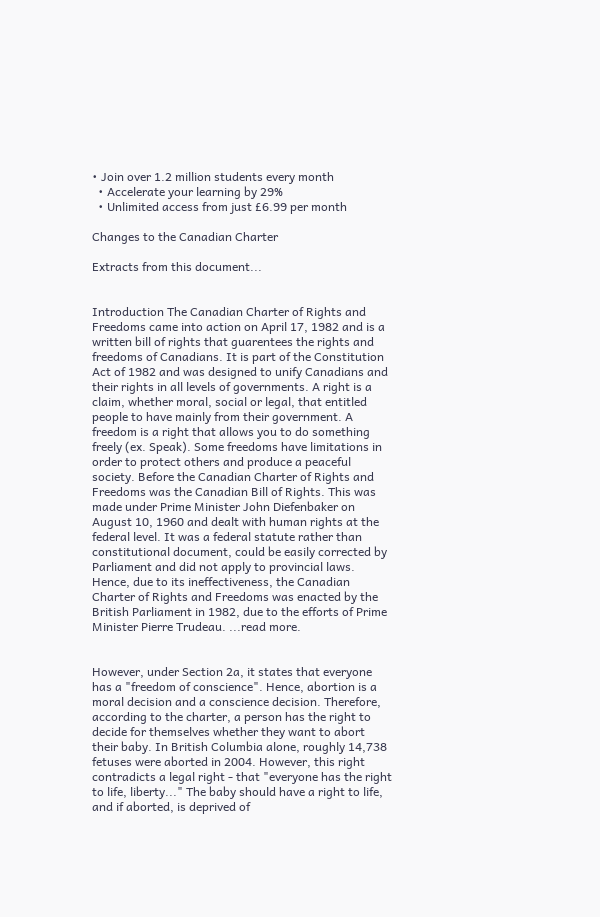• Join over 1.2 million students every month
  • Accelerate your learning by 29%
  • Unlimited access from just £6.99 per month

Changes to the Canadian Charter

Extracts from this document...


Introduction The Canadian Charter of Rights and Freedoms came into action on April 17, 1982 and is a written bill of rights that guarentees the rights and freedoms of Canadians. It is part of the Constitution Act of 1982 and was designed to unify Canadians and their rights in all levels of governments. A right is a claim, whether moral, social or legal, that entitled people to have mainly from their government. A freedom is a right that allows you to do something freely (ex. Speak). Some freedoms have limitations in order to protect others and produce a peaceful society. Before the Canadian Charter of Rights and Freedoms was the Canadian Bill of Rights. This was made under Prime Minister John Diefenbaker on August 10, 1960 and dealt with human rights at the federal level. It was a federal statute rather than constitutional document, could be easily corrected by Parliament and did not apply to provincial laws. Hence, due to its ineffectiveness, the Canadian Charter of Rights and Freedoms was enacted by the British Parliament in 1982, due to the efforts of Prime Minister Pierre Trudeau. ...read more.


However, under Section 2a, it states that everyone has a "freedom of conscience". Hence, abortion is a moral decision and a conscience decision. Therefore, according to the charter, a person has the right to decide for themselves whether they want to abort their baby. In British Columbia alone, roughly 14,738 fetuses were aborted in 2004. However, this right contradicts a legal right - that "everyone has the right to life, liberty..." The baby should have a right to life, and if aborted, is deprived of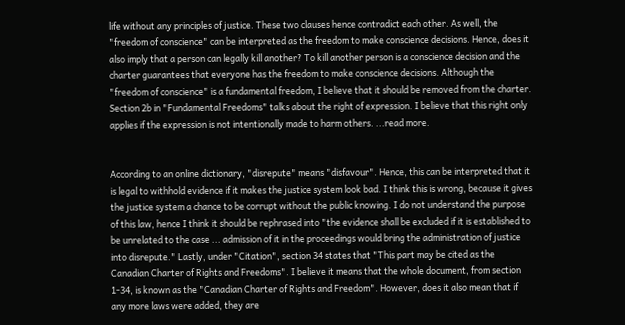life without any principles of justice. These two clauses hence contradict each other. As well, the "freedom of conscience" can be interpreted as the freedom to make conscience decisions. Hence, does it also imply that a person can legally kill another? To kill another person is a conscience decision and the charter guarantees that everyone has the freedom to make conscience decisions. Although the "freedom of conscience" is a fundamental freedom, I believe that it should be removed from the charter. Section 2b in "Fundamental Freedoms" talks about the right of expression. I believe that this right only applies if the expression is not intentionally made to harm others. ...read more.


According to an online dictionary, "disrepute" means "disfavour". Hence, this can be interpreted that it is legal to withhold evidence if it makes the justice system look bad. I think this is wrong, because it gives the justice system a chance to be corrupt without the public knowing. I do not understand the purpose of this law, hence I think it should be rephrased into "the evidence shall be excluded if it is established to be unrelated to the case ... admission of it in the proceedings would bring the administration of justice into disrepute." Lastly, under "Citation", section 34 states that "This part may be cited as the Canadian Charter of Rights and Freedoms". I believe it means that the whole document, from section 1-34, is known as the "Canadian Charter of Rights and Freedom". However, does it also mean that if any more laws were added, they are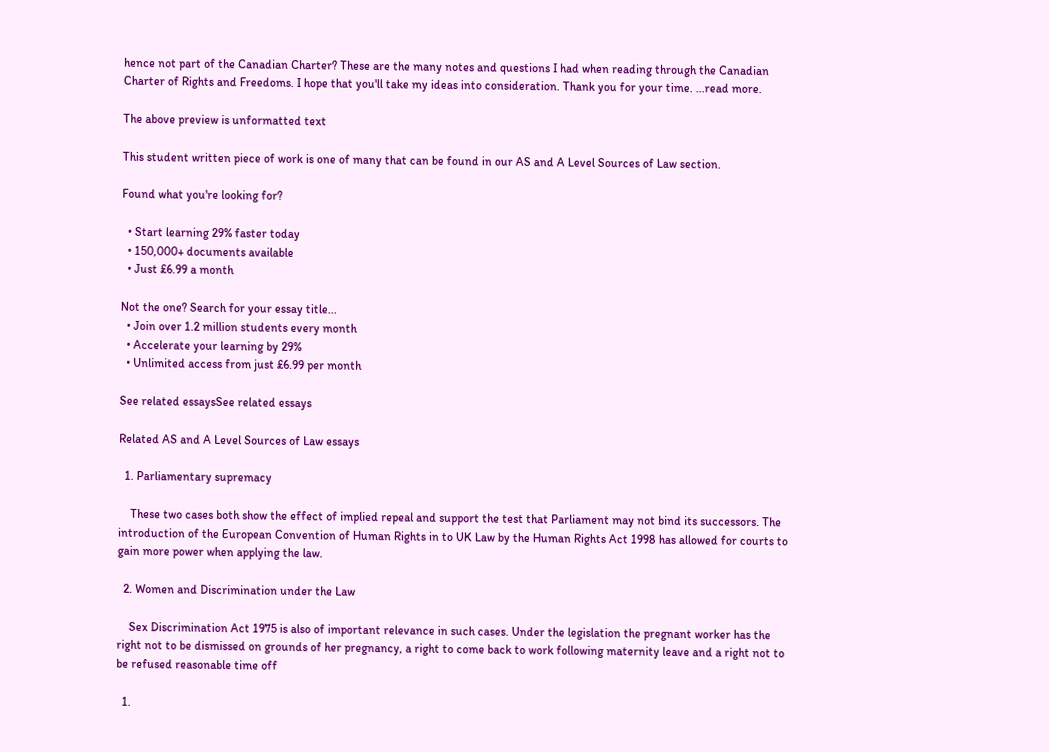hence not part of the Canadian Charter? These are the many notes and questions I had when reading through the Canadian Charter of Rights and Freedoms. I hope that you'll take my ideas into consideration. Thank you for your time. ...read more.

The above preview is unformatted text

This student written piece of work is one of many that can be found in our AS and A Level Sources of Law section.

Found what you're looking for?

  • Start learning 29% faster today
  • 150,000+ documents available
  • Just £6.99 a month

Not the one? Search for your essay title...
  • Join over 1.2 million students every month
  • Accelerate your learning by 29%
  • Unlimited access from just £6.99 per month

See related essaysSee related essays

Related AS and A Level Sources of Law essays

  1. Parliamentary supremacy

    These two cases both show the effect of implied repeal and support the test that Parliament may not bind its successors. The introduction of the European Convention of Human Rights in to UK Law by the Human Rights Act 1998 has allowed for courts to gain more power when applying the law.

  2. Women and Discrimination under the Law

    Sex Discrimination Act 1975 is also of important relevance in such cases. Under the legislation the pregnant worker has the right not to be dismissed on grounds of her pregnancy, a right to come back to work following maternity leave and a right not to be refused reasonable time off

  1.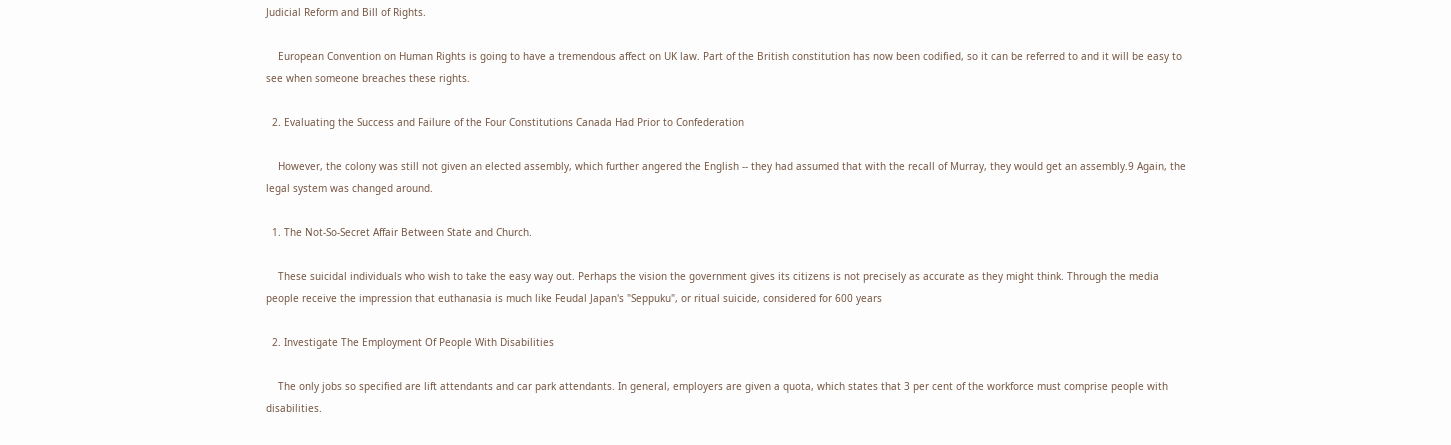Judicial Reform and Bill of Rights.

    European Convention on Human Rights is going to have a tremendous affect on UK law. Part of the British constitution has now been codified, so it can be referred to and it will be easy to see when someone breaches these rights.

  2. Evaluating the Success and Failure of the Four Constitutions Canada Had Prior to Confederation

    However, the colony was still not given an elected assembly, which further angered the English -- they had assumed that with the recall of Murray, they would get an assembly.9 Again, the legal system was changed around.

  1. The Not-So-Secret Affair Between State and Church.

    These suicidal individuals who wish to take the easy way out. Perhaps the vision the government gives its citizens is not precisely as accurate as they might think. Through the media people receive the impression that euthanasia is much like Feudal Japan's "Seppuku", or ritual suicide, considered for 600 years

  2. Investigate The Employment Of People With Disabilities

    The only jobs so specified are lift attendants and car park attendants. In general, employers are given a quota, which states that 3 per cent of the workforce must comprise people with disabilities.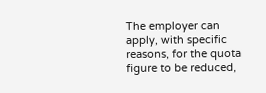The employer can apply, with specific reasons, for the quota figure to be reduced,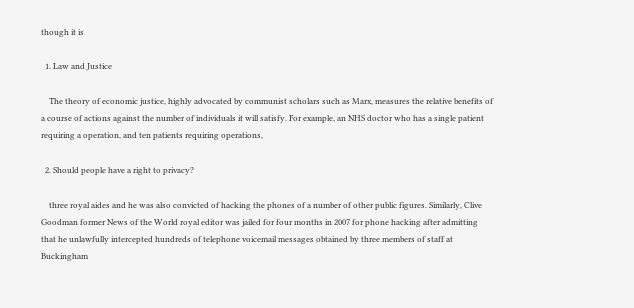though it is

  1. Law and Justice

    The theory of economic justice, highly advocated by communist scholars such as Marx, measures the relative benefits of a course of actions against the number of individuals it will satisfy. For example, an NHS doctor who has a single patient requiring a operation, and ten patients requiring operations,

  2. Should people have a right to privacy?

    three royal aides and he was also convicted of hacking the phones of a number of other public figures. Similarly, Clive Goodman former News of the World royal editor was jailed for four months in 2007 for phone hacking after admitting that he unlawfully intercepted hundreds of telephone voicemail messages obtained by three members of staff at Buckingham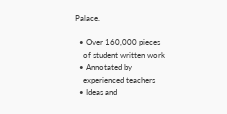Palace.

  • Over 160,000 pieces
    of student written work
  • Annotated by
    experienced teachers
  • Ideas and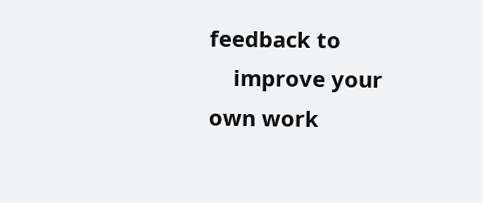feedback to
    improve your own work